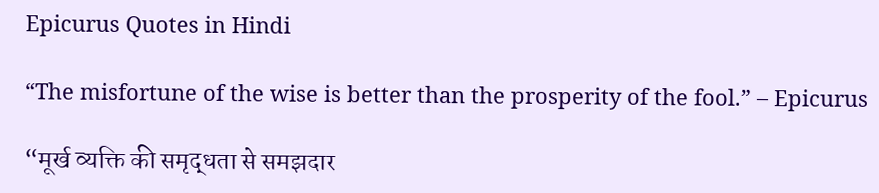Epicurus Quotes in Hindi

“The misfortune of the wise is better than the prosperity of the fool.” – Epicurus

“मूर्ख व्यक्ति की समृद्धता से समझदार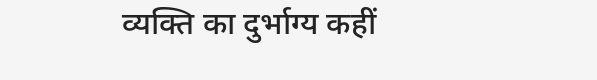व्यक्ति का दुर्भाग्य कहीं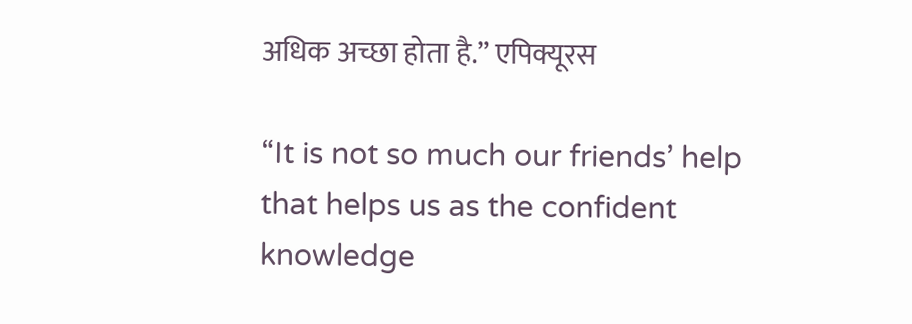अधिक अच्छा होता है.” एपिक्यूरस

“It is not so much our friends’ help that helps us as the confident knowledge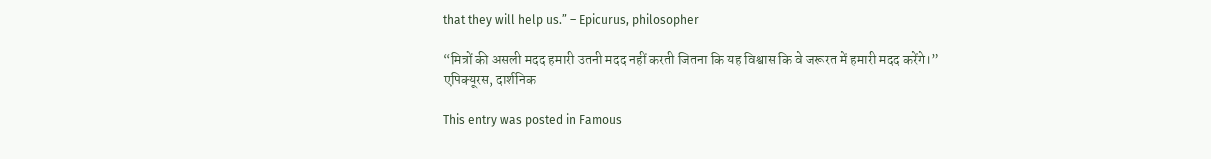that they will help us.” – Epicurus, philosopher

“मित्रों की असली मदद हमारी उतनी मदद नहीं करती जितना कि यह विश्वास कि वे जरूरत में हमारी मदद करेंगे।” एपिक्यूरस, दार्शनिक

This entry was posted in Famous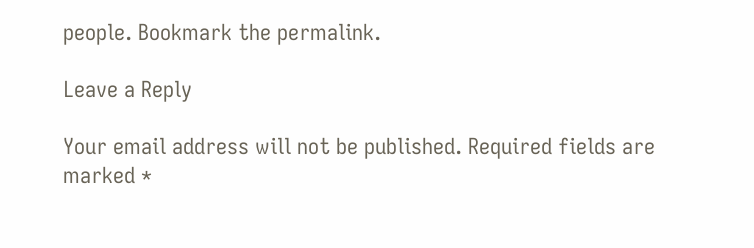people. Bookmark the permalink.

Leave a Reply

Your email address will not be published. Required fields are marked *